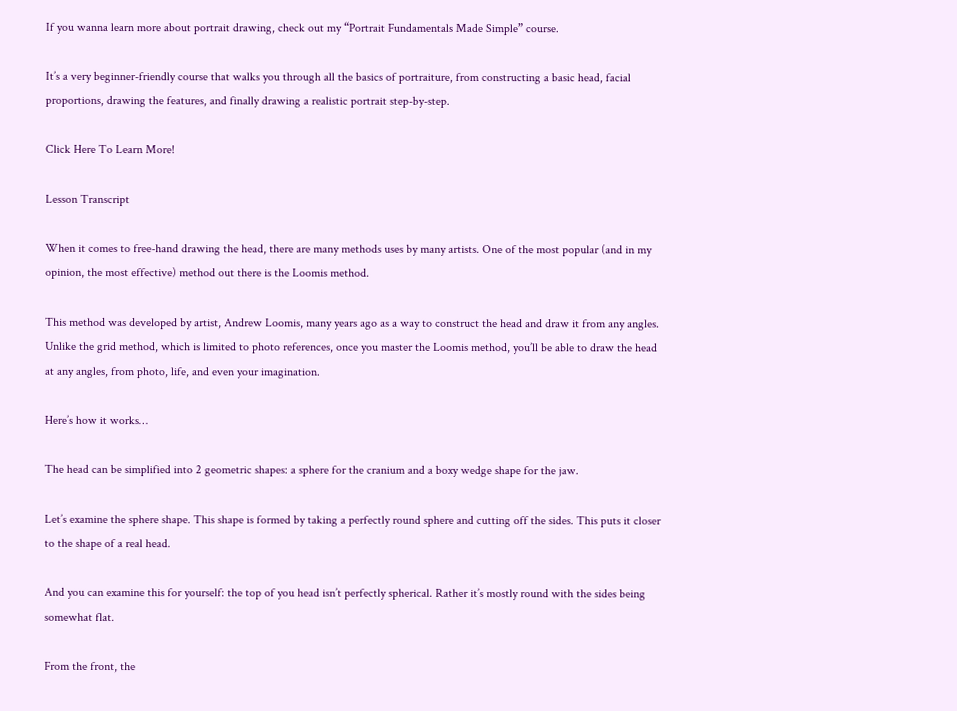If you wanna learn more about portrait drawing, check out my “Portrait Fundamentals Made Simple” course.

It’s a very beginner-friendly course that walks you through all the basics of portraiture, from constructing a basic head, facial proportions, drawing the features, and finally drawing a realistic portrait step-by-step.

Click Here To Learn More!

Lesson Transcript

When it comes to free-hand drawing the head, there are many methods uses by many artists. One of the most popular (and in my opinion, the most effective) method out there is the Loomis method.

This method was developed by artist, Andrew Loomis, many years ago as a way to construct the head and draw it from any angles. Unlike the grid method, which is limited to photo references, once you master the Loomis method, you’ll be able to draw the head at any angles, from photo, life, and even your imagination.

Here’s how it works…

The head can be simplified into 2 geometric shapes: a sphere for the cranium and a boxy wedge shape for the jaw.

Let’s examine the sphere shape. This shape is formed by taking a perfectly round sphere and cutting off the sides. This puts it closer to the shape of a real head.

And you can examine this for yourself: the top of you head isn’t perfectly spherical. Rather it’s mostly round with the sides being somewhat flat.

From the front, the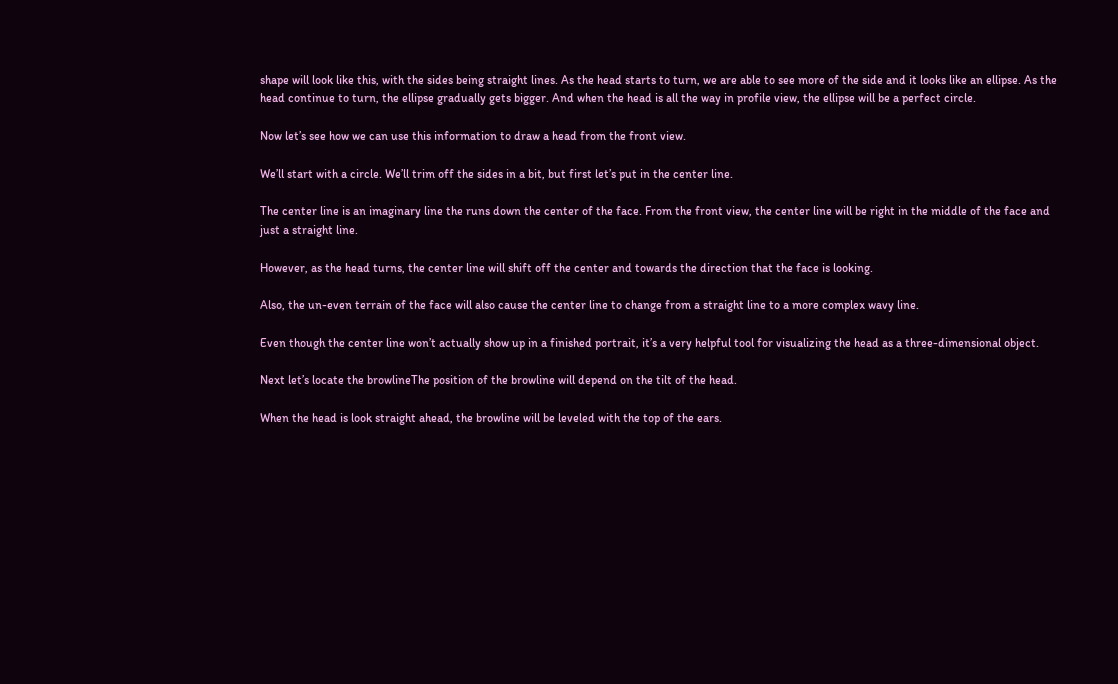shape will look like this, with the sides being straight lines. As the head starts to turn, we are able to see more of the side and it looks like an ellipse. As the head continue to turn, the ellipse gradually gets bigger. And when the head is all the way in profile view, the ellipse will be a perfect circle.

Now let’s see how we can use this information to draw a head from the front view.

We’ll start with a circle. We’ll trim off the sides in a bit, but first let’s put in the center line.

The center line is an imaginary line the runs down the center of the face. From the front view, the center line will be right in the middle of the face and just a straight line.

However, as the head turns, the center line will shift off the center and towards the direction that the face is looking.

Also, the un-even terrain of the face will also cause the center line to change from a straight line to a more complex wavy line.

Even though the center line won’t actually show up in a finished portrait, it’s a very helpful tool for visualizing the head as a three-dimensional object.

Next let’s locate the browlineThe position of the browline will depend on the tilt of the head.

When the head is look straight ahead, the browline will be leveled with the top of the ears.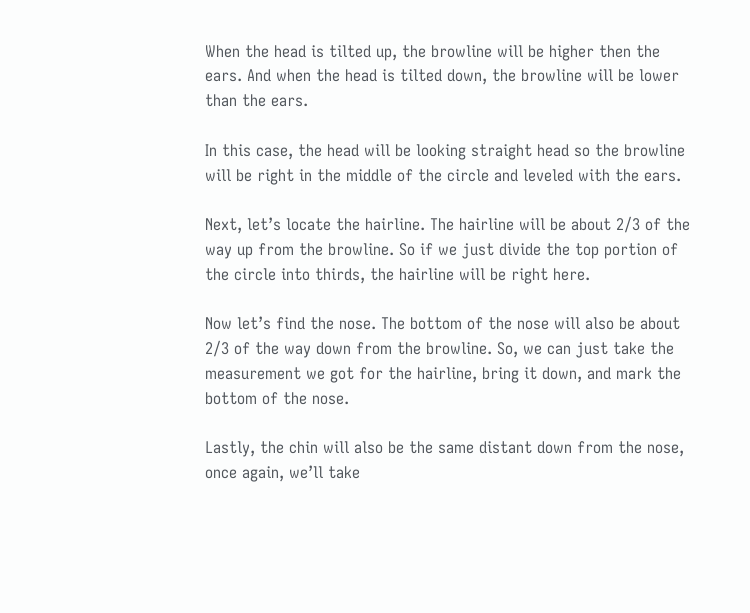When the head is tilted up, the browline will be higher then the ears. And when the head is tilted down, the browline will be lower than the ears.

In this case, the head will be looking straight head so the browline will be right in the middle of the circle and leveled with the ears.

Next, let’s locate the hairline. The hairline will be about 2/3 of the way up from the browline. So if we just divide the top portion of the circle into thirds, the hairline will be right here.

Now let’s find the nose. The bottom of the nose will also be about 2/3 of the way down from the browline. So, we can just take the measurement we got for the hairline, bring it down, and mark the bottom of the nose.

Lastly, the chin will also be the same distant down from the nose, once again, we’ll take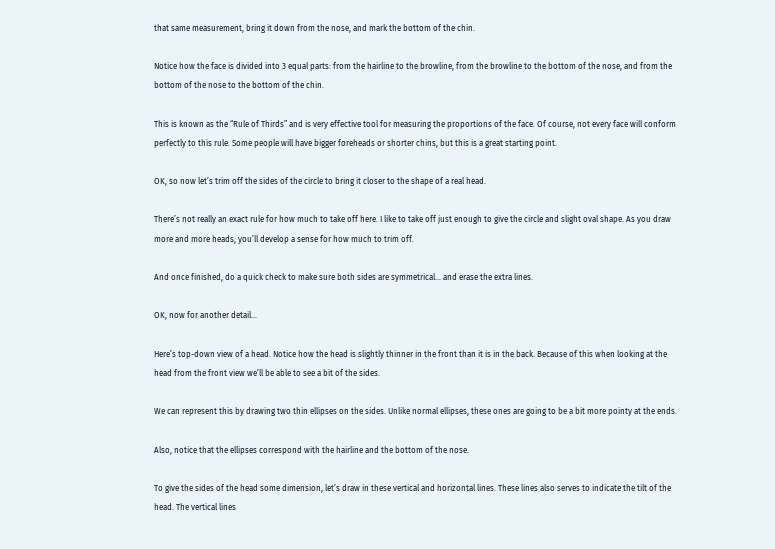that same measurement, bring it down from the nose, and mark the bottom of the chin.

Notice how the face is divided into 3 equal parts: from the hairline to the browline, from the browline to the bottom of the nose, and from the bottom of the nose to the bottom of the chin.

This is known as the “Rule of Thirds” and is very effective tool for measuring the proportions of the face. Of course, not every face will conform perfectly to this rule. Some people will have bigger foreheads or shorter chins, but this is a great starting point.

OK, so now let’s trim off the sides of the circle to bring it closer to the shape of a real head.

There’s not really an exact rule for how much to take off here. I like to take off just enough to give the circle and slight oval shape. As you draw more and more heads, you’ll develop a sense for how much to trim off.

And once finished, do a quick check to make sure both sides are symmetrical… and erase the extra lines.

OK, now for another detail…

Here’s top-down view of a head. Notice how the head is slightly thinner in the front than it is in the back. Because of this when looking at the head from the front view we’ll be able to see a bit of the sides.

We can represent this by drawing two thin ellipses on the sides. Unlike normal ellipses, these ones are going to be a bit more pointy at the ends.

Also, notice that the ellipses correspond with the hairline and the bottom of the nose.

To give the sides of the head some dimension, let’s draw in these vertical and horizontal lines. These lines also serves to indicate the tilt of the head. The vertical lines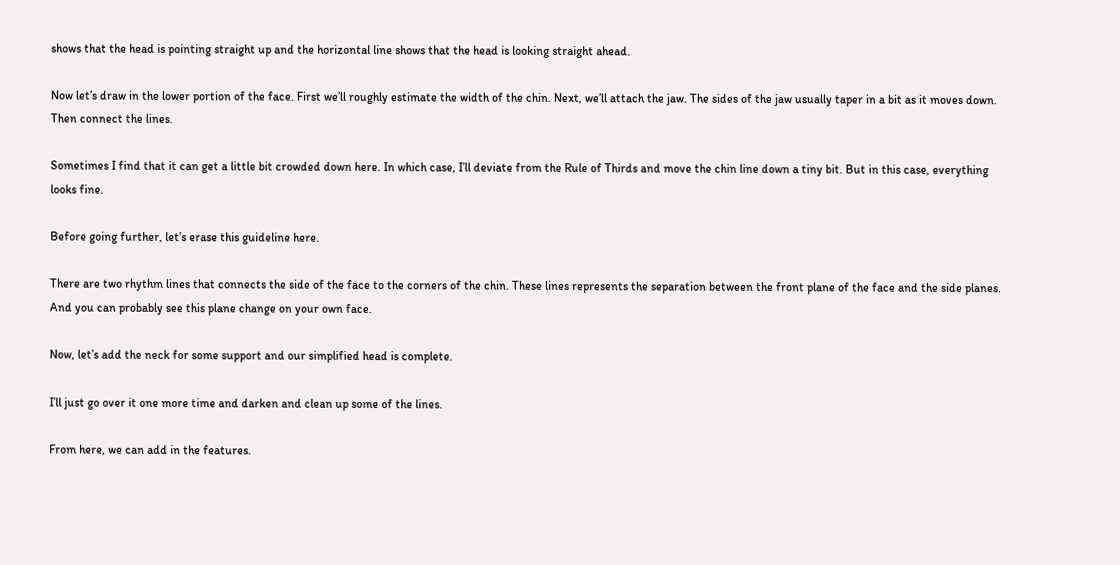shows that the head is pointing straight up and the horizontal line shows that the head is looking straight ahead.

Now let’s draw in the lower portion of the face. First we’ll roughly estimate the width of the chin. Next, we’ll attach the jaw. The sides of the jaw usually taper in a bit as it moves down. Then connect the lines.

Sometimes I find that it can get a little bit crowded down here. In which case, I’ll deviate from the Rule of Thirds and move the chin line down a tiny bit. But in this case, everything looks fine.

Before going further, let’s erase this guideline here.

There are two rhythm lines that connects the side of the face to the corners of the chin. These lines represents the separation between the front plane of the face and the side planes. And you can probably see this plane change on your own face.

Now, let’s add the neck for some support and our simplified head is complete.

I’ll just go over it one more time and darken and clean up some of the lines.

From here, we can add in the features.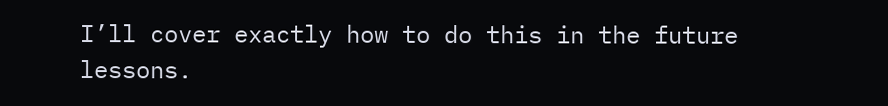I’ll cover exactly how to do this in the future lessons.